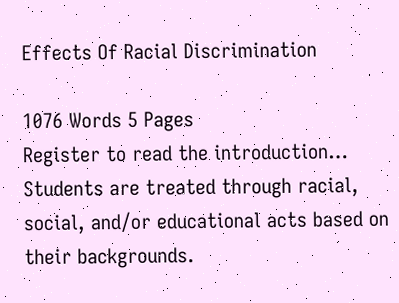Effects Of Racial Discrimination

1076 Words 5 Pages
Register to read the introduction… Students are treated through racial, social, and/or educational acts based on their backgrounds.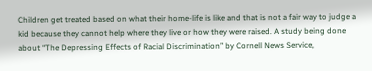Children get treated based on what their home-life is like and that is not a fair way to judge a kid because they cannot help where they live or how they were raised. A study being done about “The Depressing Effects of Racial Discrimination” by Cornell News Service,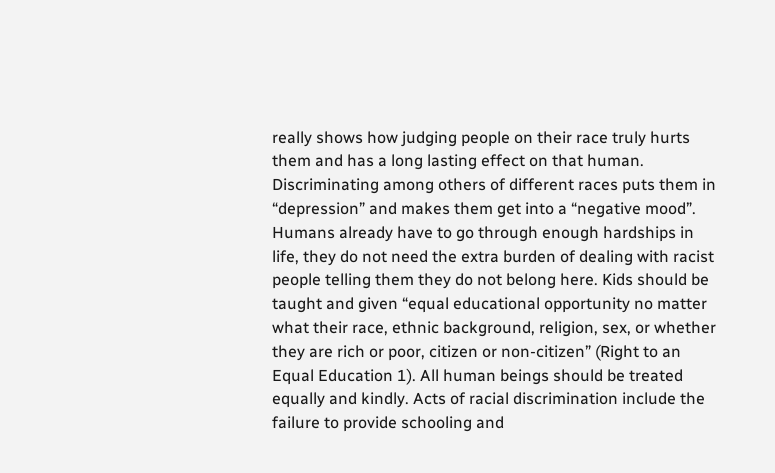really shows how judging people on their race truly hurts them and has a long lasting effect on that human. Discriminating among others of different races puts them in “depression” and makes them get into a “negative mood”. Humans already have to go through enough hardships in life, they do not need the extra burden of dealing with racist people telling them they do not belong here. Kids should be taught and given “equal educational opportunity no matter what their race, ethnic background, religion, sex, or whether they are rich or poor, citizen or non-citizen” (Right to an Equal Education 1). All human beings should be treated equally and kindly. Acts of racial discrimination include the failure to provide schooling and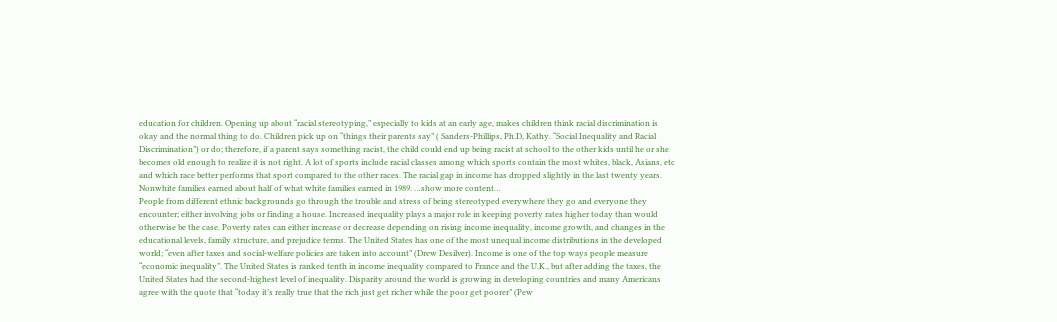education for children. Opening up about “racial stereotyping,” especially to kids at an early age, makes children think racial discrimination is okay and the normal thing to do. Children pick up on “things their parents say” ( Sanders-Phillips, Ph.D, Kathy. “Social Inequality and Racial Discrimination”) or do; therefore, if a parent says something racist, the child could end up being racist at school to the other kids until he or she becomes old enough to realize it is not right. A lot of sports include racial classes among which sports contain the most whites, black, Asians, etc and which race better performs that sport compared to the other races. The racial gap in income has dropped slightly in the last twenty years. Nonwhite families earned about half of what white families earned in 1989. …show more content…
People from different ethnic backgrounds go through the trouble and stress of being stereotyped everywhere they go and everyone they encounter; either involving jobs or finding a house. Increased inequality plays a major role in keeping poverty rates higher today than would otherwise be the case. Poverty rates can either increase or decrease depending on rising income inequality, income growth, and changes in the educational levels, family structure, and prejudice terms. The United States has one of the most unequal income distributions in the developed world; “even after taxes and social-welfare policies are taken into account” (Drew Desilver). Income is one of the top ways people measure “economic inequality”. The United States is ranked tenth in income inequality compared to France and the U.K., but after adding the taxes, the United States had the second-highest level of inequality. Disparity around the world is growing in developing countries and many Americans agree with the quote that “today it’s really true that the rich just get richer while the poor get poorer” (Pew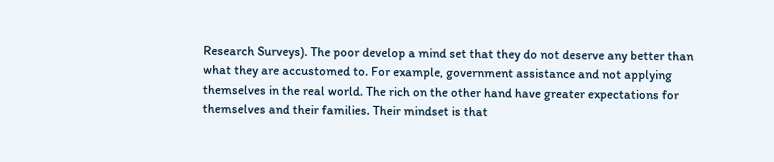Research Surveys). The poor develop a mind set that they do not deserve any better than what they are accustomed to. For example, government assistance and not applying themselves in the real world. The rich on the other hand have greater expectations for themselves and their families. Their mindset is that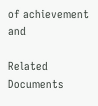of achievement and

Related Documents